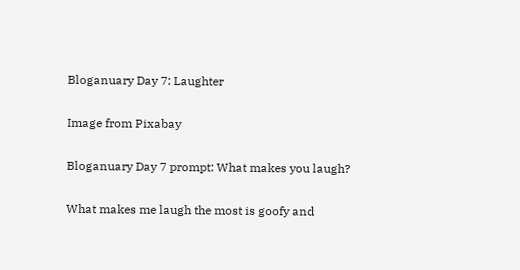Bloganuary Day 7: Laughter

Image from Pixabay

Bloganuary Day 7 prompt: What makes you laugh?

What makes me laugh the most is goofy and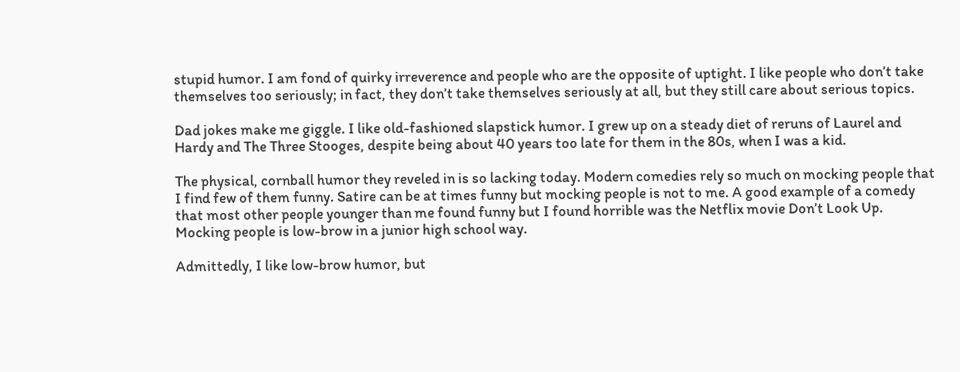stupid humor. I am fond of quirky irreverence and people who are the opposite of uptight. I like people who don’t take themselves too seriously; in fact, they don’t take themselves seriously at all, but they still care about serious topics.

Dad jokes make me giggle. I like old-fashioned slapstick humor. I grew up on a steady diet of reruns of Laurel and Hardy and The Three Stooges, despite being about 40 years too late for them in the 80s, when I was a kid.

The physical, cornball humor they reveled in is so lacking today. Modern comedies rely so much on mocking people that I find few of them funny. Satire can be at times funny but mocking people is not to me. A good example of a comedy that most other people younger than me found funny but I found horrible was the Netflix movie Don’t Look Up. Mocking people is low-brow in a junior high school way.

Admittedly, I like low-brow humor, but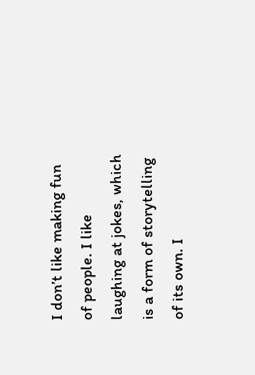I don’t like making fun of people. I like laughing at jokes, which is a form of storytelling of its own. I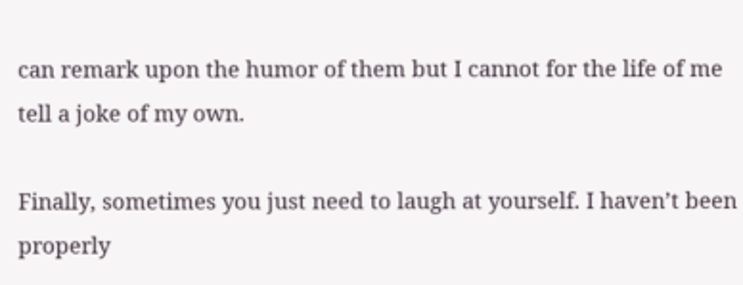can remark upon the humor of them but I cannot for the life of me tell a joke of my own.

Finally, sometimes you just need to laugh at yourself. I haven’t been properly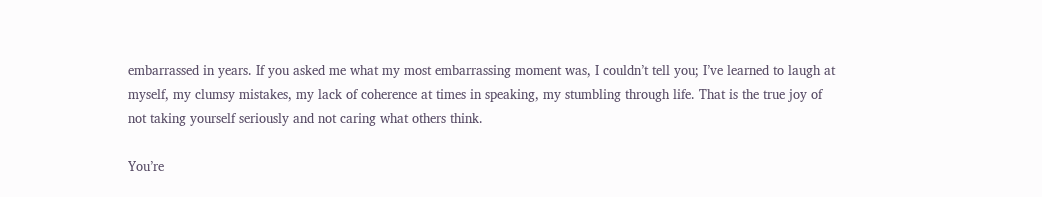embarrassed in years. If you asked me what my most embarrassing moment was, I couldn’t tell you; I’ve learned to laugh at myself, my clumsy mistakes, my lack of coherence at times in speaking, my stumbling through life. That is the true joy of not taking yourself seriously and not caring what others think.

You’re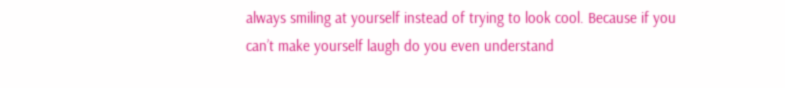always smiling at yourself instead of trying to look cool. Because if you can’t make yourself laugh do you even understand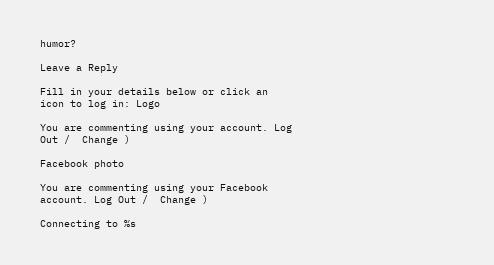humor?

Leave a Reply

Fill in your details below or click an icon to log in: Logo

You are commenting using your account. Log Out /  Change )

Facebook photo

You are commenting using your Facebook account. Log Out /  Change )

Connecting to %s